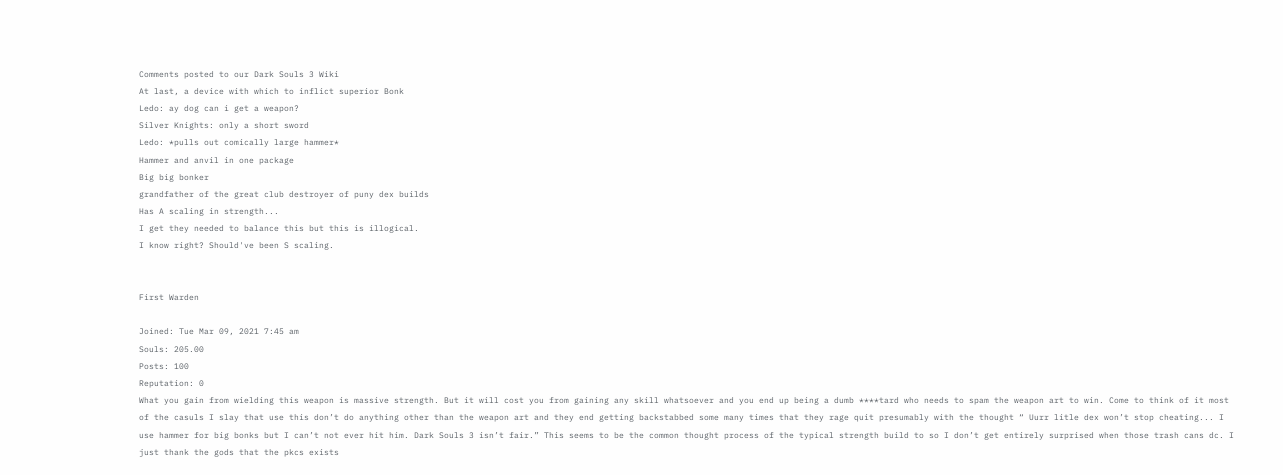Comments posted to our Dark Souls 3 Wiki
At last, a device with which to inflict superior Bonk
Ledo: ay dog can i get a weapon?
Silver Knights: only a short sword
Ledo: *pulls out comically large hammer*
Hammer and anvil in one package
Big big bonker
grandfather of the great club destroyer of puny dex builds
Has A scaling in strength...
I get they needed to balance this but this is illogical.
I know right? Should've been S scaling.


First Warden

Joined: Tue Mar 09, 2021 7:45 am
Souls: 205.00
Posts: 100
Reputation: 0
What you gain from wielding this weapon is massive strength. But it will cost you from gaining any skill whatsoever and you end up being a dumb ****tard who needs to spam the weapon art to win. Come to think of it most of the casuls I slay that use this don’t do anything other than the weapon art and they end getting backstabbed some many times that they rage quit presumably with the thought “ Uurr litle dex won’t stop cheating... I use hammer for big bonks but I can’t not ever hit him. Dark Souls 3 isn’t fair.” This seems to be the common thought process of the typical strength build to so I don’t get entirely surprised when those trash cans dc. I just thank the gods that the pkcs exists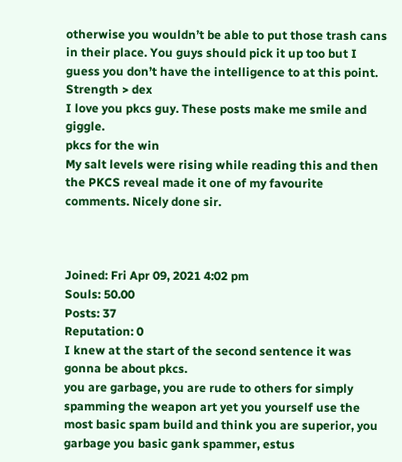otherwise you wouldn’t be able to put those trash cans in their place. You guys should pick it up too but I guess you don’t have the intelligence to at this point.
Strength > dex
I love you pkcs guy. These posts make me smile and giggle.
pkcs for the win
My salt levels were rising while reading this and then the PKCS reveal made it one of my favourite comments. Nicely done sir.



Joined: Fri Apr 09, 2021 4:02 pm
Souls: 50.00
Posts: 37
Reputation: 0
I knew at the start of the second sentence it was gonna be about pkcs.
you are garbage, you are rude to others for simply spamming the weapon art yet you yourself use the most basic spam build and think you are superior, you garbage you basic gank spammer, estus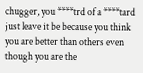chugger, you ****trd of a ****tard just leave it be because you think you are better than others even though you are the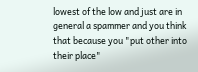lowest of the low and just are in general a spammer and you think that because you "put other into their place"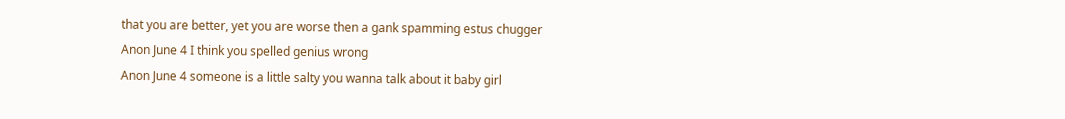that you are better, yet you are worse then a gank spamming estus chugger
Anon June 4 I think you spelled genius wrong
Anon June 4 someone is a little salty you wanna talk about it baby girl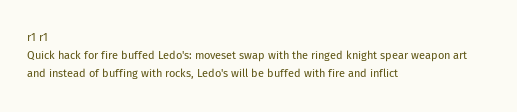r1 r1
Quick hack for fire buffed Ledo's: moveset swap with the ringed knight spear weapon art and instead of buffing with rocks, Ledo's will be buffed with fire and inflict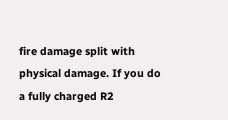fire damage split with physical damage. If you do a fully charged R2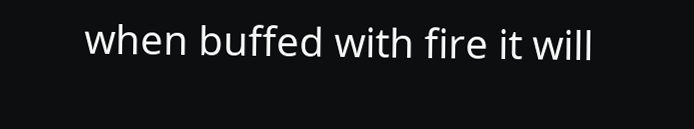when buffed with fire it will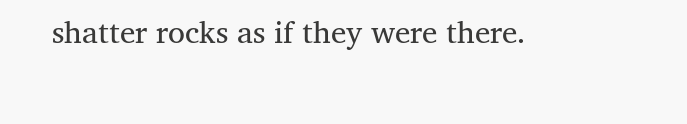shatter rocks as if they were there.